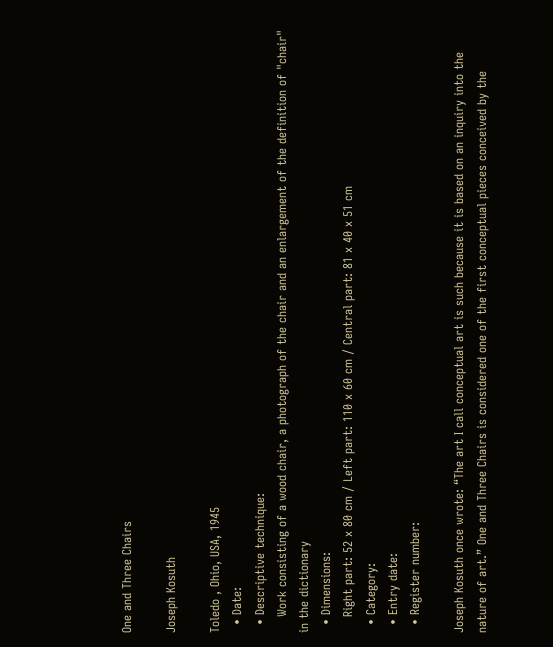One and Three Chairs

Joseph Kosuth

Toledo , Ohio, USA, 1945
  • Date:
  • Descriptive technique:
    Work consisting of a wood chair, a photograph of the chair and an enlargement of the definition of "chair" in the dictionary
  • Dimensions:
    Right part: 52 x 80 cm / Left part: 110 x 60 cm / Central part: 81 x 40 x 51 cm
  • Category:
  • Entry date:
  • Register number:

Joseph Kosuth once wrote: “The art I call conceptual art is such because it is based on an inquiry into the nature of art.” One and Three Chairs is considered one of the first conceptual pieces conceived by the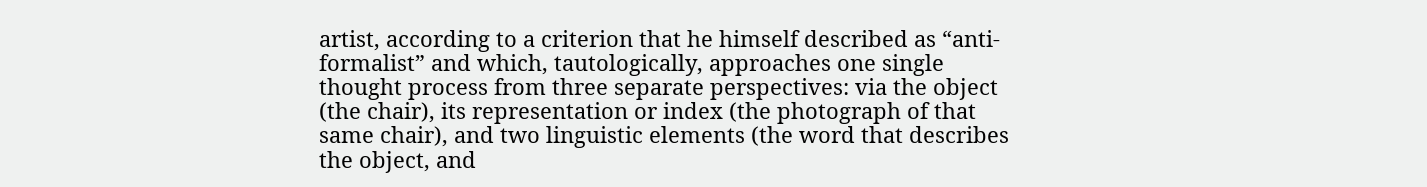artist, according to a criterion that he himself described as “anti-formalist” and which, tautologically, approaches one single thought process from three separate perspectives: via the object (the chair), its representation or index (the photograph of that same chair), and two linguistic elements (the word that describes the object, and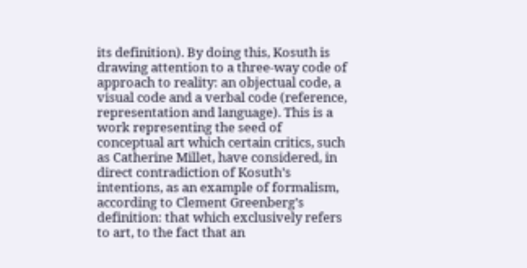its definition). By doing this, Kosuth is drawing attention to a three-way code of approach to reality: an objectual code, a visual code and a verbal code (reference, representation and language). This is a work representing the seed of conceptual art which certain critics, such as Catherine Millet, have considered, in direct contradiction of Kosuth’s intentions, as an example of formalism, according to Clement Greenberg’s definition: that which exclusively refers to art, to the fact that an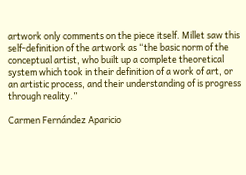artwork only comments on the piece itself. Millet saw this self-definition of the artwork as “the basic norm of the conceptual artist, who built up a complete theoretical system which took in their definition of a work of art, or an artistic process, and their understanding of is progress through reality.”

Carmen Fernández Aparicio